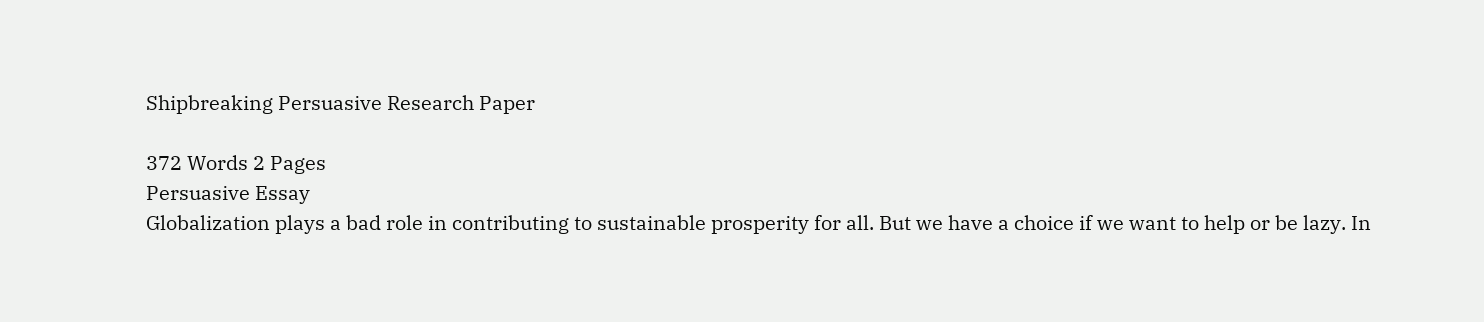Shipbreaking Persuasive Research Paper

372 Words 2 Pages
Persuasive Essay
Globalization plays a bad role in contributing to sustainable prosperity for all. But we have a choice if we want to help or be lazy. In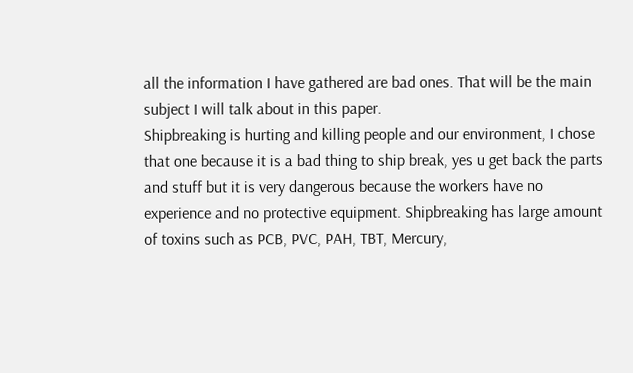all the information I have gathered are bad ones. That will be the main subject I will talk about in this paper.
Shipbreaking is hurting and killing people and our environment, I chose that one because it is a bad thing to ship break, yes u get back the parts and stuff but it is very dangerous because the workers have no experience and no protective equipment. Shipbreaking has large amount of toxins such as PCB, PVC, PAH, TBT, Mercury,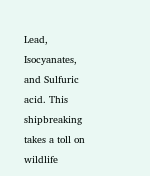Lead, Isocyanates, and Sulfuric acid. This shipbreaking takes a toll on wildlife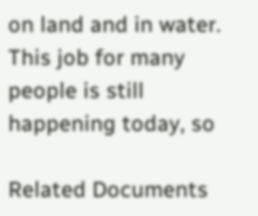on land and in water. This job for many people is still happening today, so

Related Documents